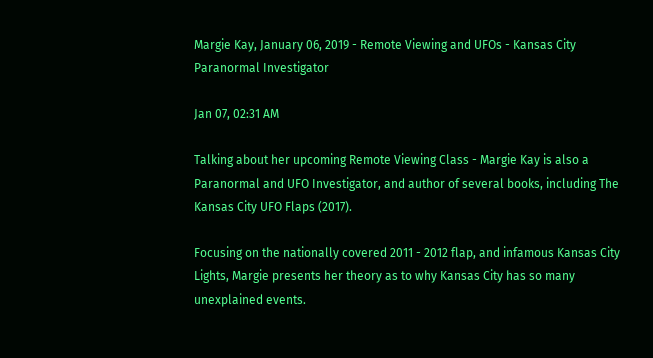Margie Kay, January 06, 2019 - Remote Viewing and UFOs - Kansas City Paranormal Investigator

Jan 07, 02:31 AM

Talking about her upcoming Remote Viewing Class - Margie Kay is also a Paranormal and UFO Investigator, and author of several books, including The Kansas City UFO Flaps (2017).

Focusing on the nationally covered 2011 - 2012 flap, and infamous Kansas City Lights, Margie presents her theory as to why Kansas City has so many unexplained events.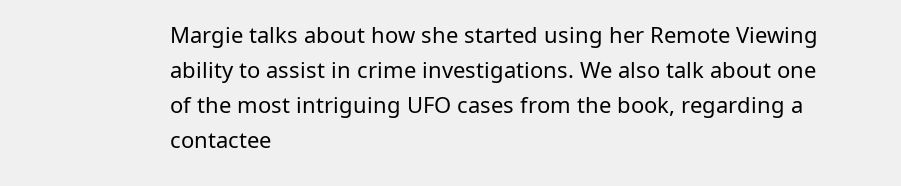Margie talks about how she started using her Remote Viewing ability to assist in crime investigations. We also talk about one of the most intriguing UFO cases from the book, regarding a contactee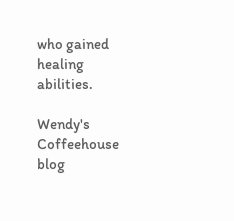who gained healing abilities.

Wendy's Coffeehouse blog